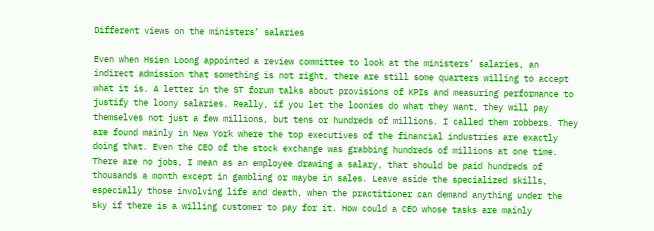Different views on the ministers’ salaries

Even when Hsien Loong appointed a review committee to look at the ministers’ salaries, an indirect admission that something is not right, there are still some quarters willing to accept what it is. A letter in the ST forum talks about provisions of KPIs and measuring performance to justify the loony salaries. Really, if you let the loonies do what they want, they will pay themselves not just a few millions, but tens or hundreds of millions. I called them robbers. They are found mainly in New York where the top executives of the financial industries are exactly doing that. Even the CEO of the stock exchange was grabbing hundreds of millions at one time. There are no jobs, I mean as an employee drawing a salary, that should be paid hundreds of thousands a month except in gambling or maybe in sales. Leave aside the specialized skills, especially those involving life and death, when the practitioner can demand anything under the sky if there is a willing customer to pay for it. How could a CEO whose tasks are mainly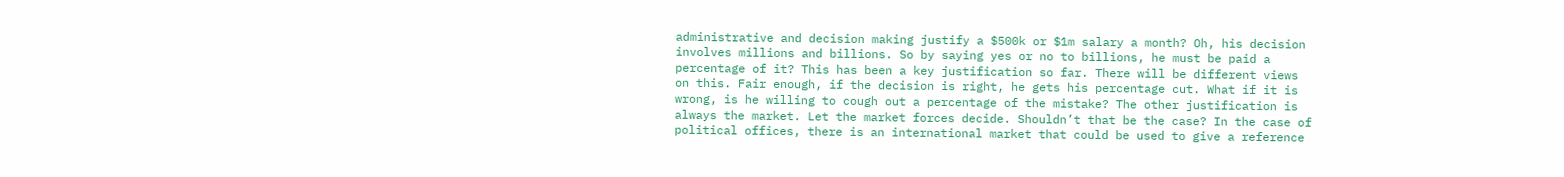administrative and decision making justify a $500k or $1m salary a month? Oh, his decision involves millions and billions. So by saying yes or no to billions, he must be paid a percentage of it? This has been a key justification so far. There will be different views on this. Fair enough, if the decision is right, he gets his percentage cut. What if it is wrong, is he willing to cough out a percentage of the mistake? The other justification is always the market. Let the market forces decide. Shouldn’t that be the case? In the case of political offices, there is an international market that could be used to give a reference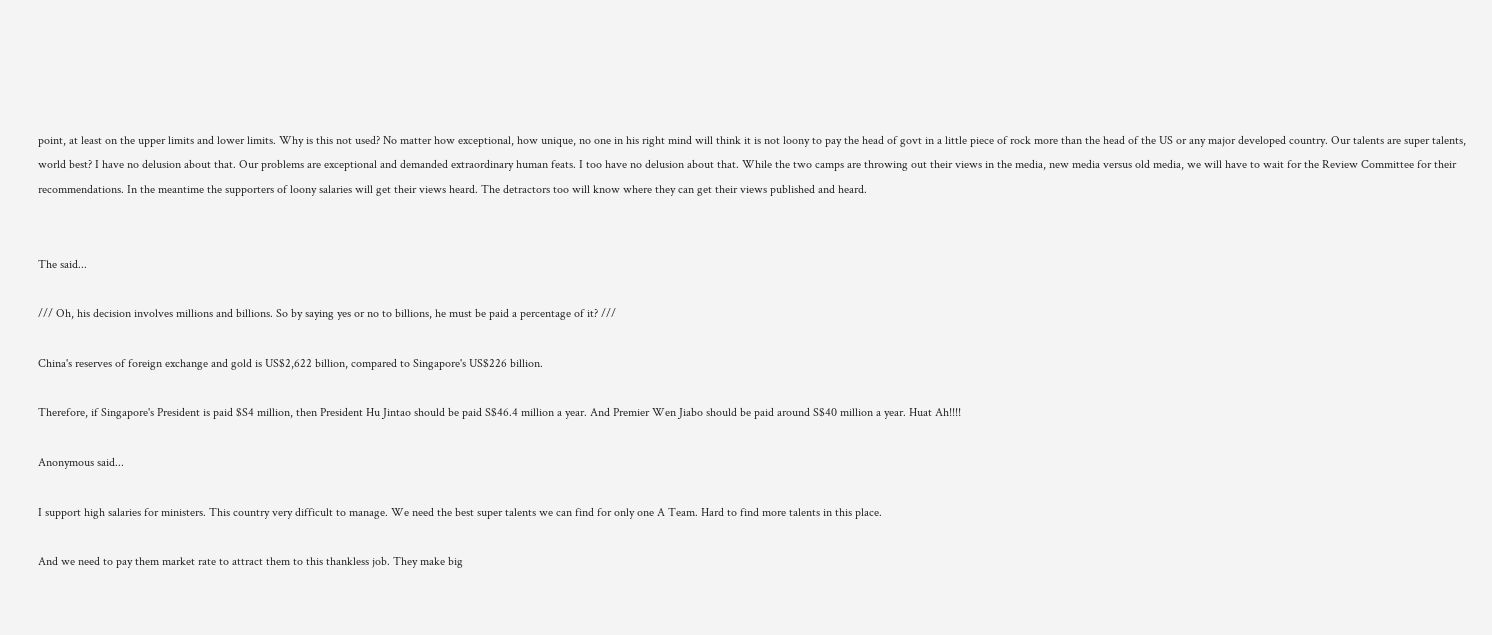point, at least on the upper limits and lower limits. Why is this not used? No matter how exceptional, how unique, no one in his right mind will think it is not loony to pay the head of govt in a little piece of rock more than the head of the US or any major developed country. Our talents are super talents, world best? I have no delusion about that. Our problems are exceptional and demanded extraordinary human feats. I too have no delusion about that. While the two camps are throwing out their views in the media, new media versus old media, we will have to wait for the Review Committee for their recommendations. In the meantime the supporters of loony salaries will get their views heard. The detractors too will know where they can get their views published and heard.


The said...

/// Oh, his decision involves millions and billions. So by saying yes or no to billions, he must be paid a percentage of it? ///

China's reserves of foreign exchange and gold is US$2,622 billion, compared to Singapore's US$226 billion.

Therefore, if Singapore's President is paid $S4 million, then President Hu Jintao should be paid S$46.4 million a year. And Premier Wen Jiabo should be paid around S$40 million a year. Huat Ah!!!!

Anonymous said...

I support high salaries for ministers. This country very difficult to manage. We need the best super talents we can find for only one A Team. Hard to find more talents in this place.

And we need to pay them market rate to attract them to this thankless job. They make big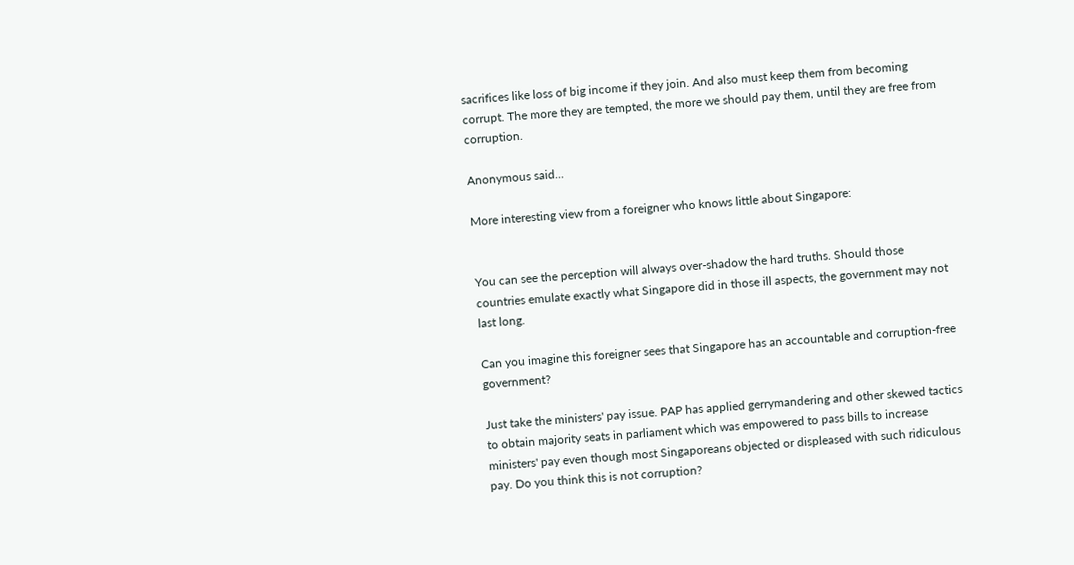sacrifices like loss of big income if they join. And also must keep them from becoming corrupt. The more they are tempted, the more we should pay them, until they are free from corruption.

Anonymous said...

More interesting view from a foreigner who knows little about Singapore:


You can see the perception will always over-shadow the hard truths. Should those countries emulate exactly what Singapore did in those ill aspects, the government may not last long.

Can you imagine this foreigner sees that Singapore has an accountable and corruption-free government?

Just take the ministers' pay issue. PAP has applied gerrymandering and other skewed tactics to obtain majority seats in parliament which was empowered to pass bills to increase ministers' pay even though most Singaporeans objected or displeased with such ridiculous pay. Do you think this is not corruption?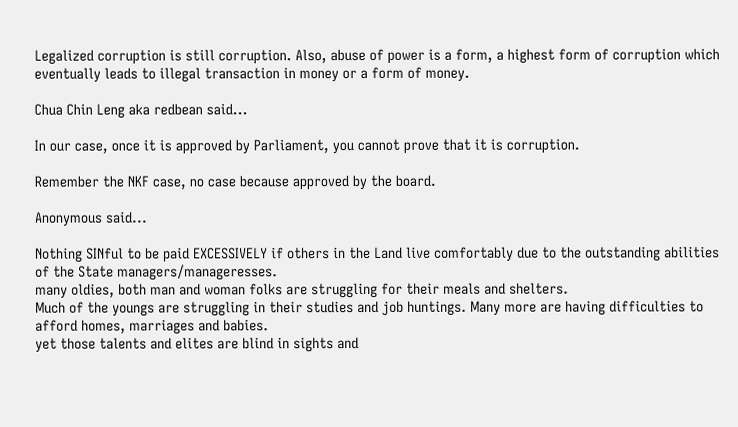Legalized corruption is still corruption. Also, abuse of power is a form, a highest form of corruption which eventually leads to illegal transaction in money or a form of money.

Chua Chin Leng aka redbean said...

In our case, once it is approved by Parliament, you cannot prove that it is corruption.

Remember the NKF case, no case because approved by the board.

Anonymous said...

Nothing SINful to be paid EXCESSIVELY if others in the Land live comfortably due to the outstanding abilities of the State managers/manageresses.
many oldies, both man and woman folks are struggling for their meals and shelters.
Much of the youngs are struggling in their studies and job huntings. Many more are having difficulties to afford homes, marriages and babies.
yet those talents and elites are blind in sights and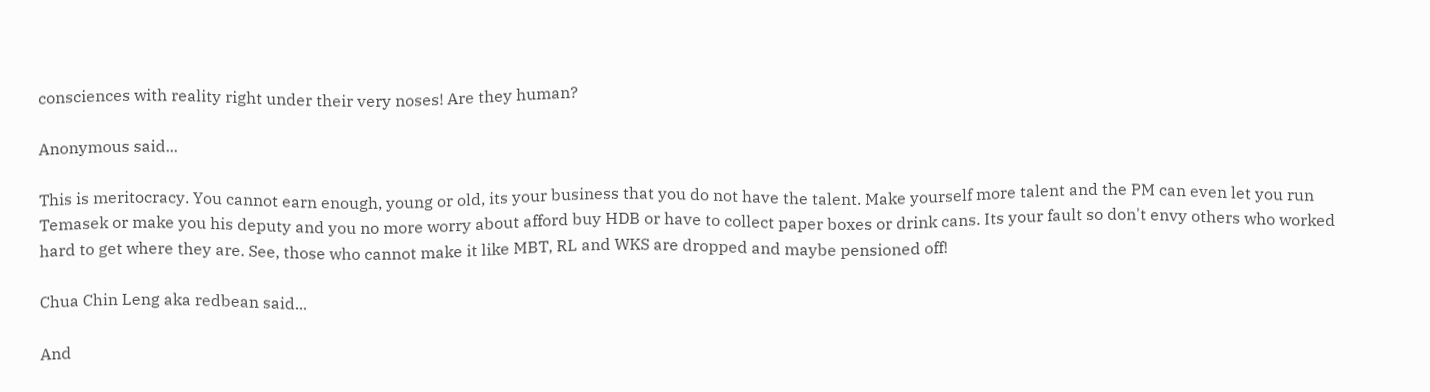consciences with reality right under their very noses! Are they human?

Anonymous said...

This is meritocracy. You cannot earn enough, young or old, its your business that you do not have the talent. Make yourself more talent and the PM can even let you run Temasek or make you his deputy and you no more worry about afford buy HDB or have to collect paper boxes or drink cans. Its your fault so don't envy others who worked hard to get where they are. See, those who cannot make it like MBT, RL and WKS are dropped and maybe pensioned off!

Chua Chin Leng aka redbean said...

And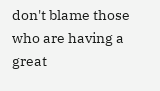don't blame those who are having a great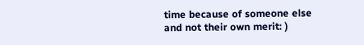time because of someone else and not their own merit: )